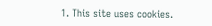1. This site uses cookies.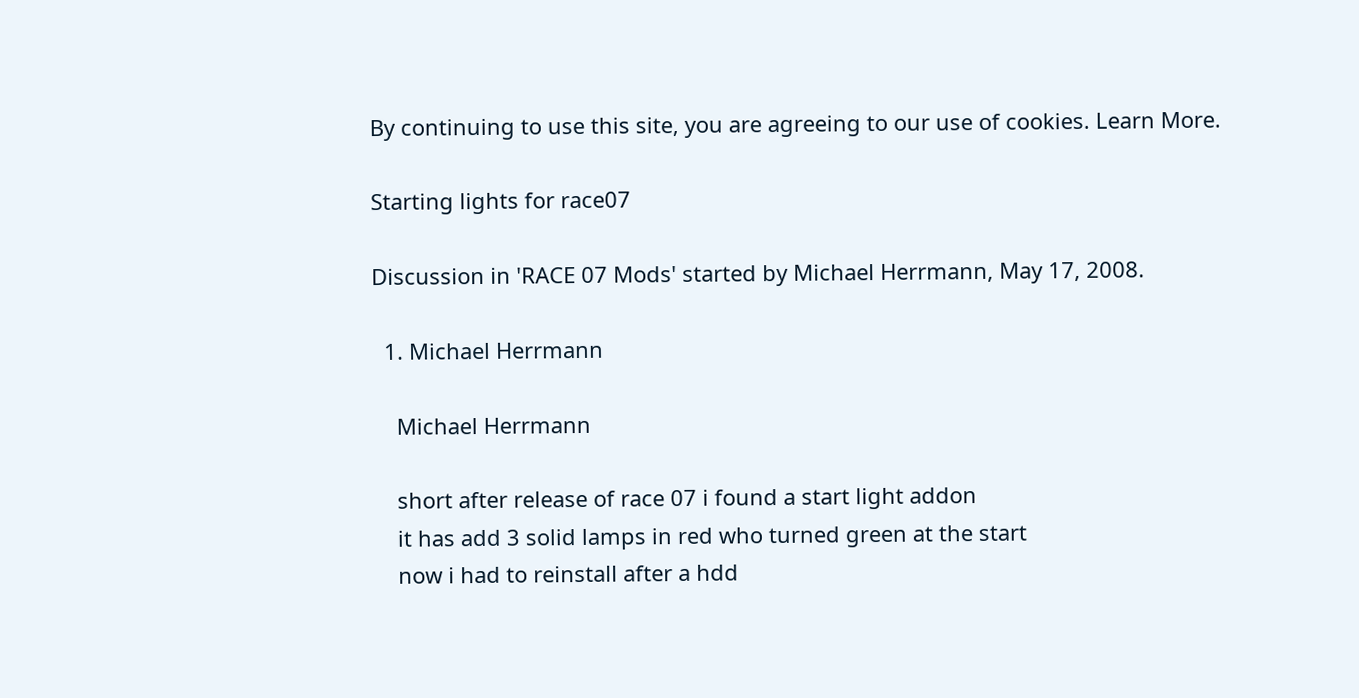By continuing to use this site, you are agreeing to our use of cookies. Learn More.

Starting lights for race07

Discussion in 'RACE 07 Mods' started by Michael Herrmann, May 17, 2008.

  1. Michael Herrmann

    Michael Herrmann

    short after release of race 07 i found a start light addon
    it has add 3 solid lamps in red who turned green at the start
    now i had to reinstall after a hdd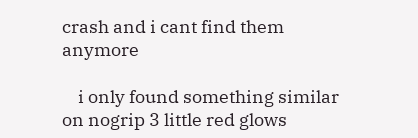crash and i cant find them anymore

    i only found something similar on nogrip 3 little red glows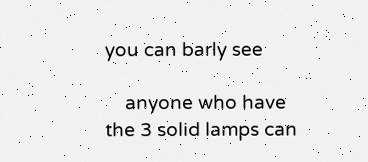you can barly see

    anyone who have the 3 solid lamps can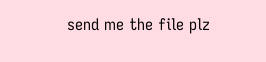send me the file plz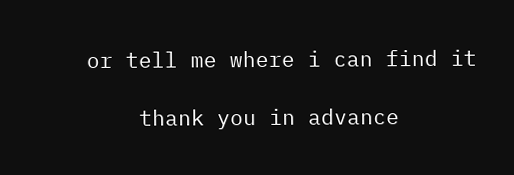or tell me where i can find it

    thank you in advance